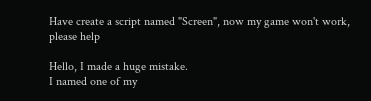Have create a script named "Screen", now my game won't work, please help

Hello, I made a huge mistake.
I named one of my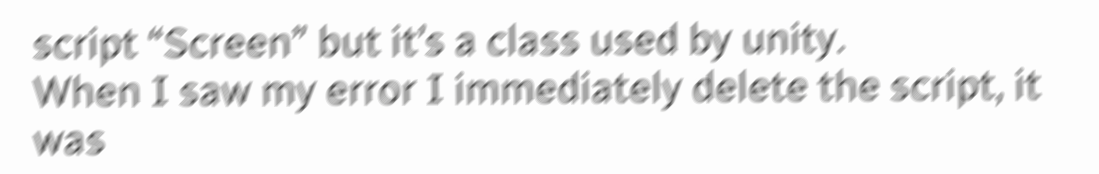script “Screen” but it’s a class used by unity.
When I saw my error I immediately delete the script, it was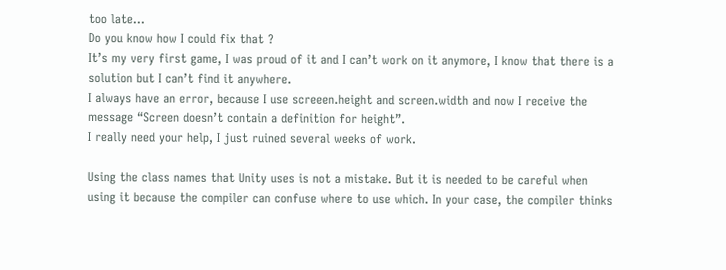too late…
Do you know how I could fix that ?
It’s my very first game, I was proud of it and I can’t work on it anymore, I know that there is a solution but I can’t find it anywhere.
I always have an error, because I use screeen.height and screen.width and now I receive the message “Screen doesn’t contain a definition for height”.
I really need your help, I just ruined several weeks of work.

Using the class names that Unity uses is not a mistake. But it is needed to be careful when using it because the compiler can confuse where to use which. In your case, the compiler thinks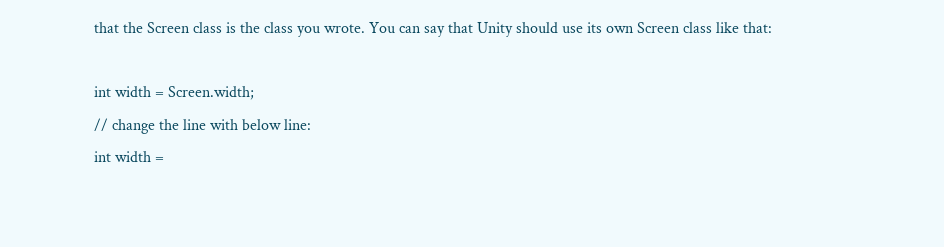that the Screen class is the class you wrote. You can say that Unity should use its own Screen class like that:

int width = Screen.width;
// change the line with below line:
int width =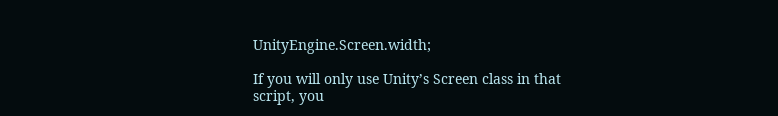UnityEngine.Screen.width;

If you will only use Unity’s Screen class in that script, you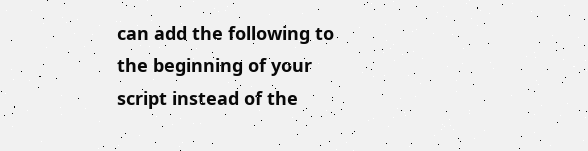can add the following to the beginning of your script instead of the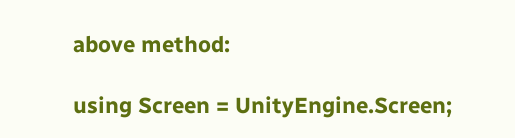above method:

using Screen = UnityEngine.Screen;